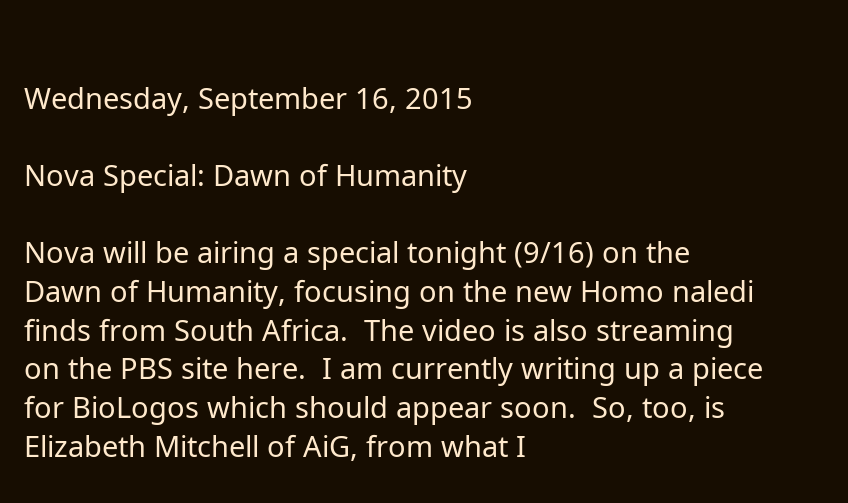Wednesday, September 16, 2015

Nova Special: Dawn of Humanity

Nova will be airing a special tonight (9/16) on the Dawn of Humanity, focusing on the new Homo naledi finds from South Africa.  The video is also streaming on the PBS site here.  I am currently writing up a piece for BioLogos which should appear soon.  So, too, is Elizabeth Mitchell of AiG, from what I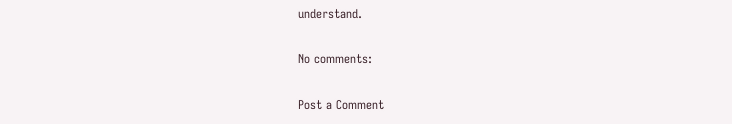understand.

No comments:

Post a Comment